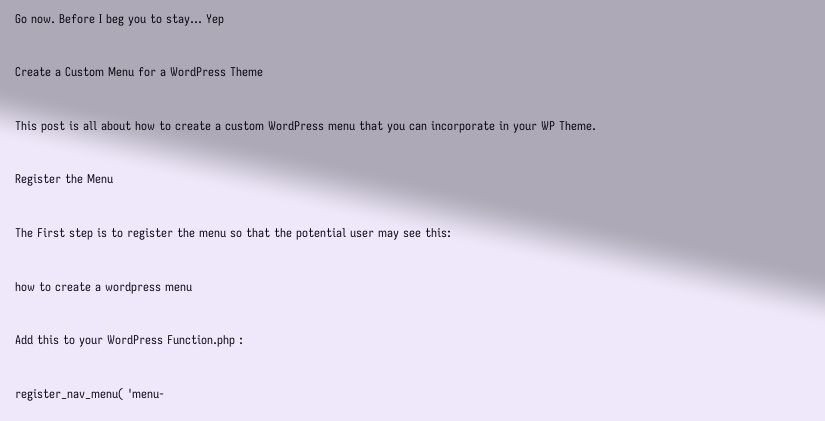Go now. Before I beg you to stay... Yep

Create a Custom Menu for a WordPress Theme

This post is all about how to create a custom WordPress menu that you can incorporate in your WP Theme.

Register the Menu

The First step is to register the menu so that the potential user may see this:

how to create a wordpress menu

Add this to your WordPress Function.php :

register_nav_menu( 'menu-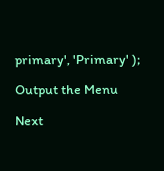primary', 'Primary' );

Output the Menu

Next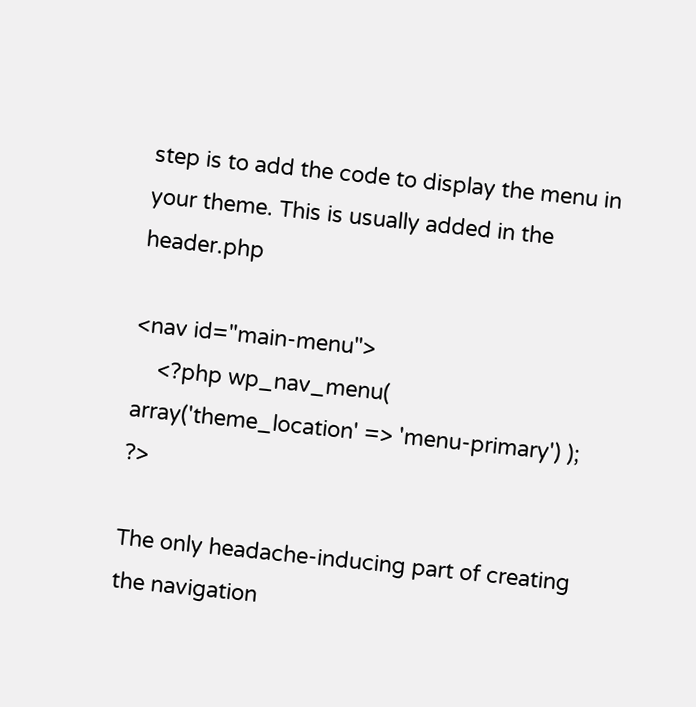step is to add the code to display the menu in your theme. This is usually added in the header.php

<nav id="main-menu">
    <?php wp_nav_menu( array('theme_location' => 'menu-primary') ); ?>

The only headache-inducing part of creating the navigation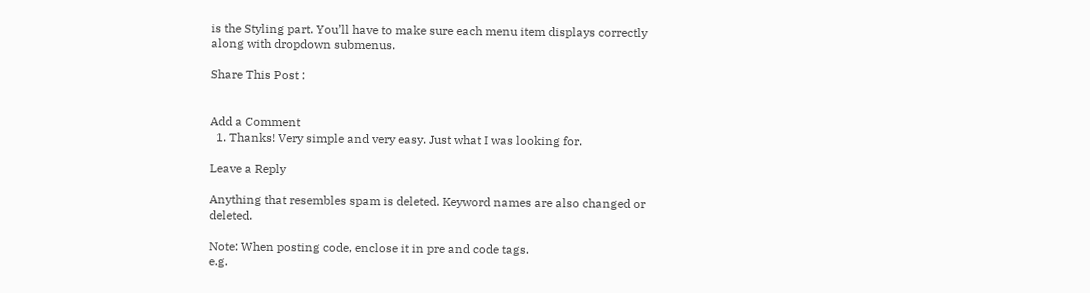is the Styling part. You’ll have to make sure each menu item displays correctly along with dropdown submenus.

Share This Post :


Add a Comment
  1. Thanks! Very simple and very easy. Just what I was looking for.

Leave a Reply

Anything that resembles spam is deleted. Keyword names are also changed or deleted.

Note: When posting code, enclose it in pre and code tags.
e.g.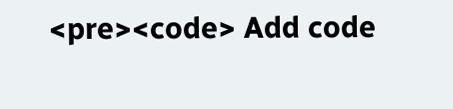<pre><code> Add code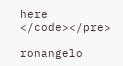here </code></pre>

ronangelo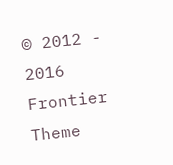© 2012 - 2016 Frontier Theme